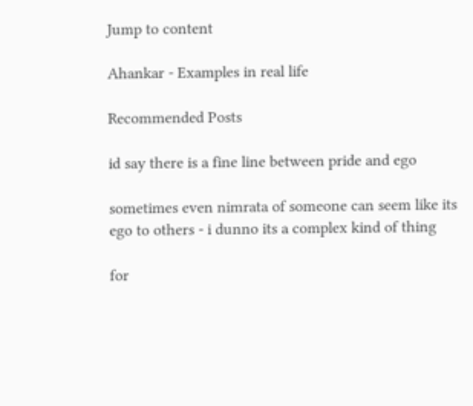Jump to content

Ahankar - Examples in real life

Recommended Posts

id say there is a fine line between pride and ego

sometimes even nimrata of someone can seem like its ego to others - i dunno its a complex kind of thing

for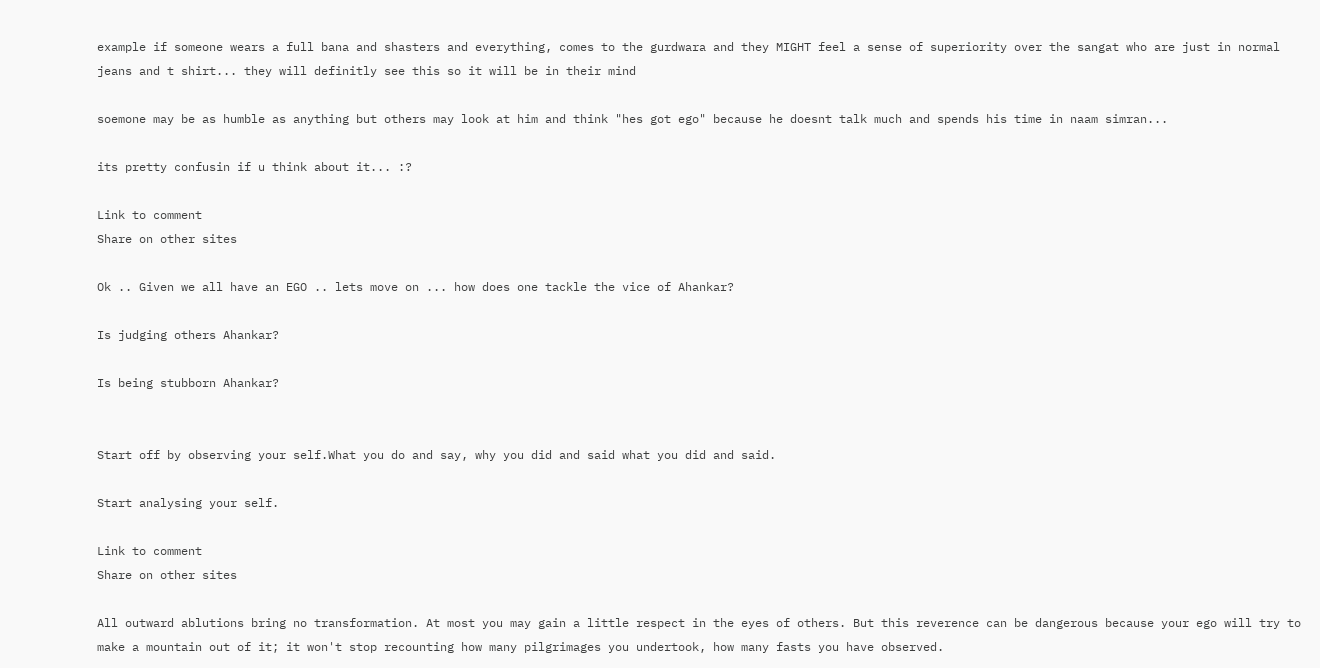example if someone wears a full bana and shasters and everything, comes to the gurdwara and they MIGHT feel a sense of superiority over the sangat who are just in normal jeans and t shirt... they will definitly see this so it will be in their mind

soemone may be as humble as anything but others may look at him and think "hes got ego" because he doesnt talk much and spends his time in naam simran...

its pretty confusin if u think about it... :?

Link to comment
Share on other sites

Ok .. Given we all have an EGO .. lets move on ... how does one tackle the vice of Ahankar?

Is judging others Ahankar?

Is being stubborn Ahankar?


Start off by observing your self.What you do and say, why you did and said what you did and said.

Start analysing your self.

Link to comment
Share on other sites

All outward ablutions bring no transformation. At most you may gain a little respect in the eyes of others. But this reverence can be dangerous because your ego will try to make a mountain out of it; it won't stop recounting how many pilgrimages you undertook, how many fasts you have observed.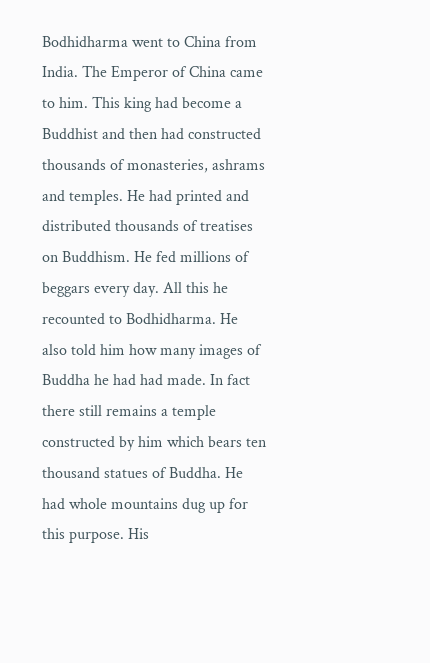Bodhidharma went to China from India. The Emperor of China came to him. This king had become a Buddhist and then had constructed thousands of monasteries, ashrams and temples. He had printed and distributed thousands of treatises on Buddhism. He fed millions of beggars every day. All this he recounted to Bodhidharma. He also told him how many images of Buddha he had had made. In fact there still remains a temple constructed by him which bears ten thousand statues of Buddha. He had whole mountains dug up for this purpose. His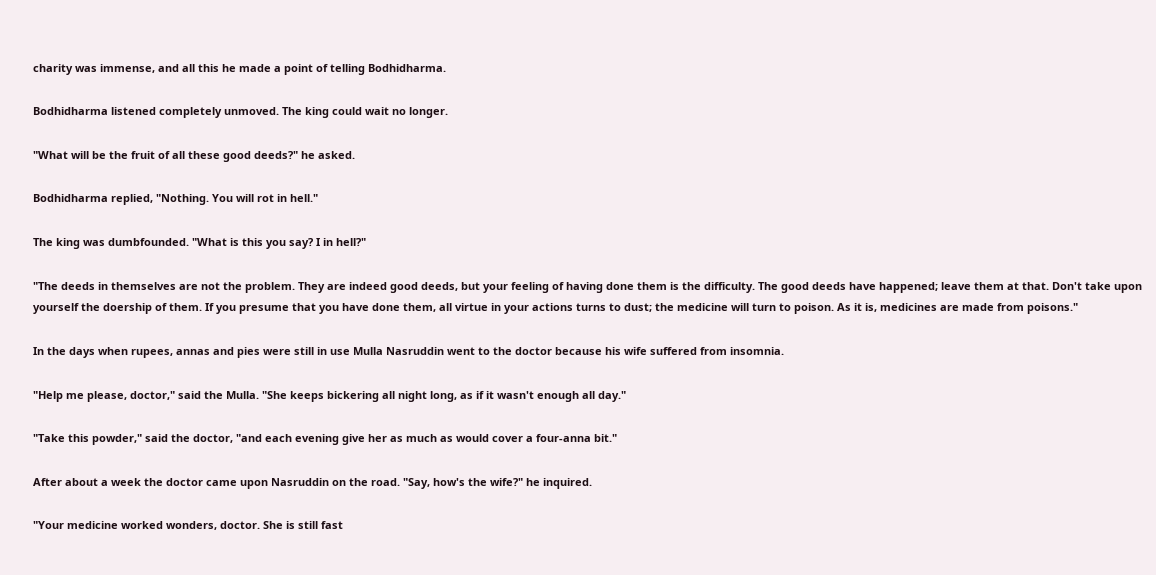charity was immense, and all this he made a point of telling Bodhidharma.

Bodhidharma listened completely unmoved. The king could wait no longer.

"What will be the fruit of all these good deeds?" he asked.

Bodhidharma replied, "Nothing. You will rot in hell."

The king was dumbfounded. "What is this you say? I in hell?"

"The deeds in themselves are not the problem. They are indeed good deeds, but your feeling of having done them is the difficulty. The good deeds have happened; leave them at that. Don't take upon yourself the doership of them. If you presume that you have done them, all virtue in your actions turns to dust; the medicine will turn to poison. As it is, medicines are made from poisons."

In the days when rupees, annas and pies were still in use Mulla Nasruddin went to the doctor because his wife suffered from insomnia.

"Help me please, doctor," said the Mulla. "She keeps bickering all night long, as if it wasn't enough all day."

"Take this powder," said the doctor, "and each evening give her as much as would cover a four-anna bit."

After about a week the doctor came upon Nasruddin on the road. "Say, how's the wife?" he inquired.

"Your medicine worked wonders, doctor. She is still fast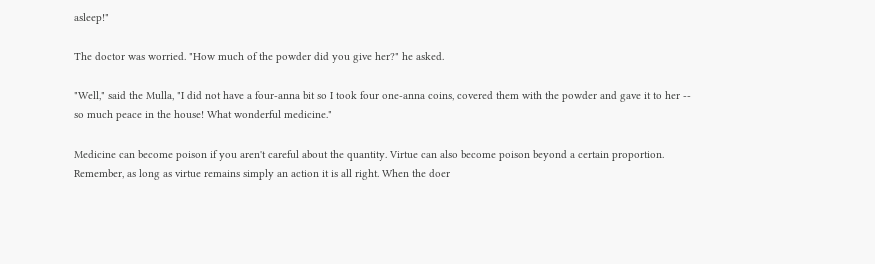asleep!"

The doctor was worried. "How much of the powder did you give her?" he asked.

"Well," said the Mulla, "I did not have a four-anna bit so I took four one-anna coins, covered them with the powder and gave it to her -- so much peace in the house! What wonderful medicine."

Medicine can become poison if you aren't careful about the quantity. Virtue can also become poison beyond a certain proportion. Remember, as long as virtue remains simply an action it is all right. When the doer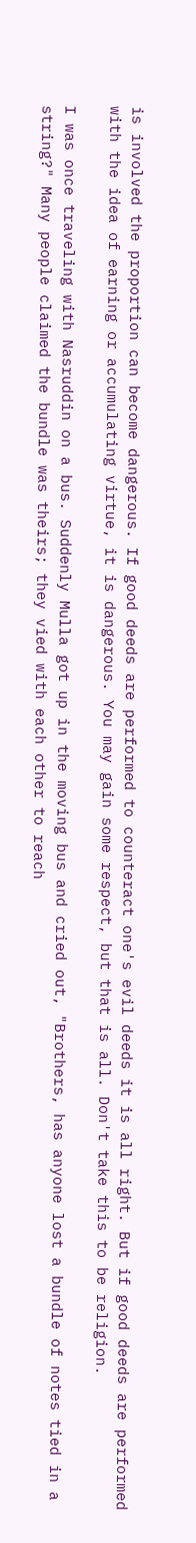is involved the proportion can become dangerous. If good deeds are performed to counteract one's evil deeds it is all right. But if good deeds are performed with the idea of earning or accumulating virtue, it is dangerous. You may gain some respect, but that is all. Don't take this to be religion.

I was once traveling with Nasruddin on a bus. Suddenly Mulla got up in the moving bus and cried out, "Brothers, has anyone lost a bundle of notes tied in a string?" Many people claimed the bundle was theirs; they vied with each other to reach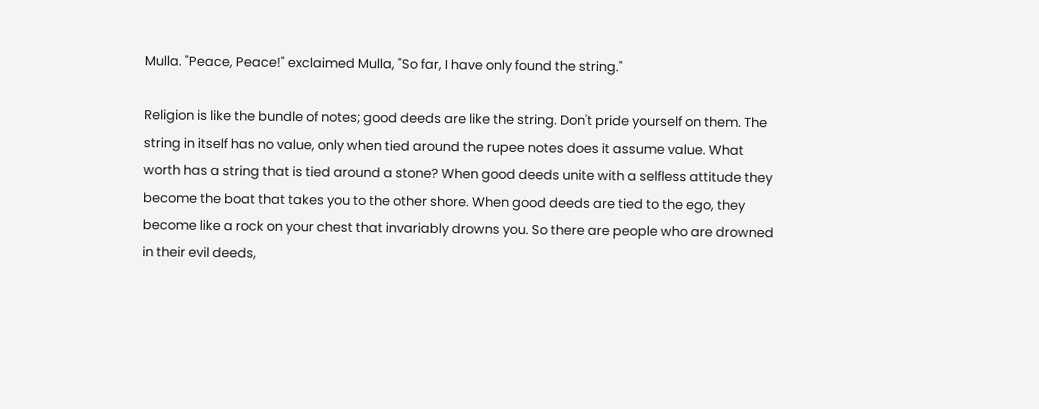Mulla. "Peace, Peace!" exclaimed Mulla, "So far, I have only found the string."

Religion is like the bundle of notes; good deeds are like the string. Don't pride yourself on them. The string in itself has no value, only when tied around the rupee notes does it assume value. What worth has a string that is tied around a stone? When good deeds unite with a selfless attitude they become the boat that takes you to the other shore. When good deeds are tied to the ego, they become like a rock on your chest that invariably drowns you. So there are people who are drowned in their evil deeds,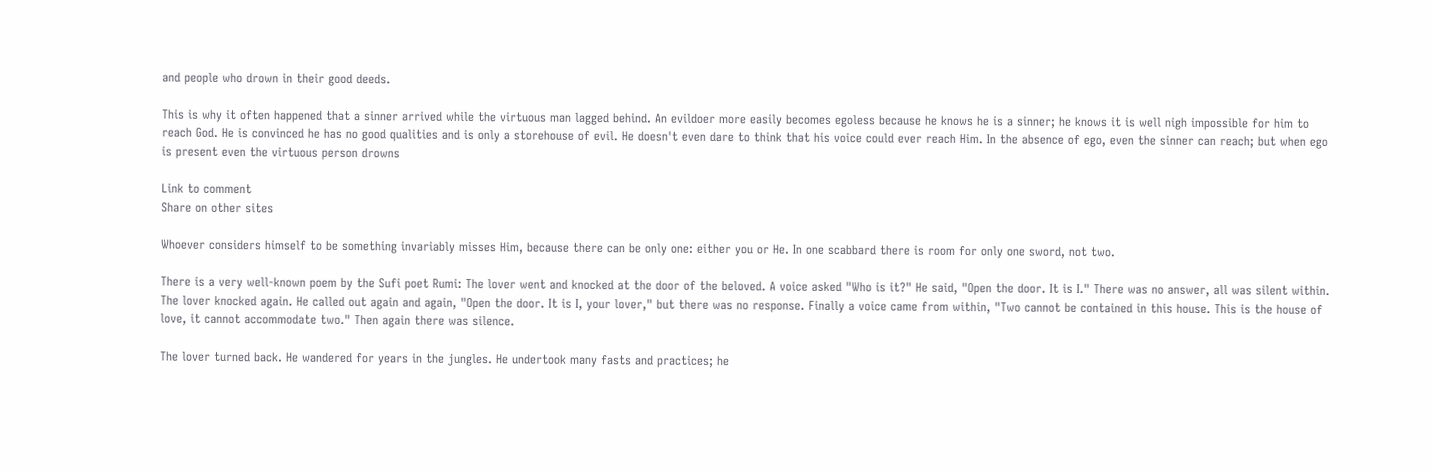and people who drown in their good deeds.

This is why it often happened that a sinner arrived while the virtuous man lagged behind. An evildoer more easily becomes egoless because he knows he is a sinner; he knows it is well nigh impossible for him to reach God. He is convinced he has no good qualities and is only a storehouse of evil. He doesn't even dare to think that his voice could ever reach Him. In the absence of ego, even the sinner can reach; but when ego is present even the virtuous person drowns

Link to comment
Share on other sites

Whoever considers himself to be something invariably misses Him, because there can be only one: either you or He. In one scabbard there is room for only one sword, not two.

There is a very well-known poem by the Sufi poet Rumi: The lover went and knocked at the door of the beloved. A voice asked "Who is it?" He said, "Open the door. It is I." There was no answer, all was silent within. The lover knocked again. He called out again and again, "Open the door. It is I, your lover," but there was no response. Finally a voice came from within, "Two cannot be contained in this house. This is the house of love, it cannot accommodate two." Then again there was silence.

The lover turned back. He wandered for years in the jungles. He undertook many fasts and practices; he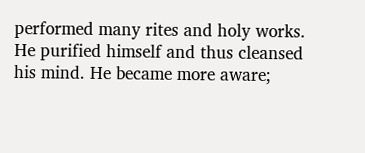performed many rites and holy works. He purified himself and thus cleansed his mind. He became more aware;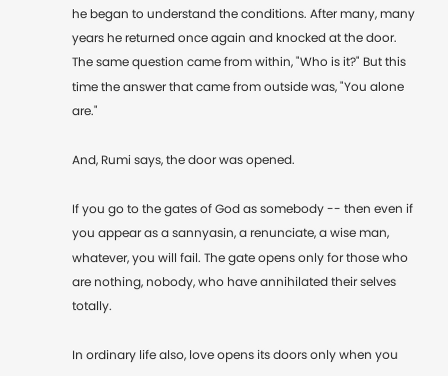he began to understand the conditions. After many, many years he returned once again and knocked at the door. The same question came from within, "Who is it?" But this time the answer that came from outside was, "You alone are."

And, Rumi says, the door was opened.

If you go to the gates of God as somebody -- then even if you appear as a sannyasin, a renunciate, a wise man, whatever, you will fail. The gate opens only for those who are nothing, nobody, who have annihilated their selves totally.

In ordinary life also, love opens its doors only when you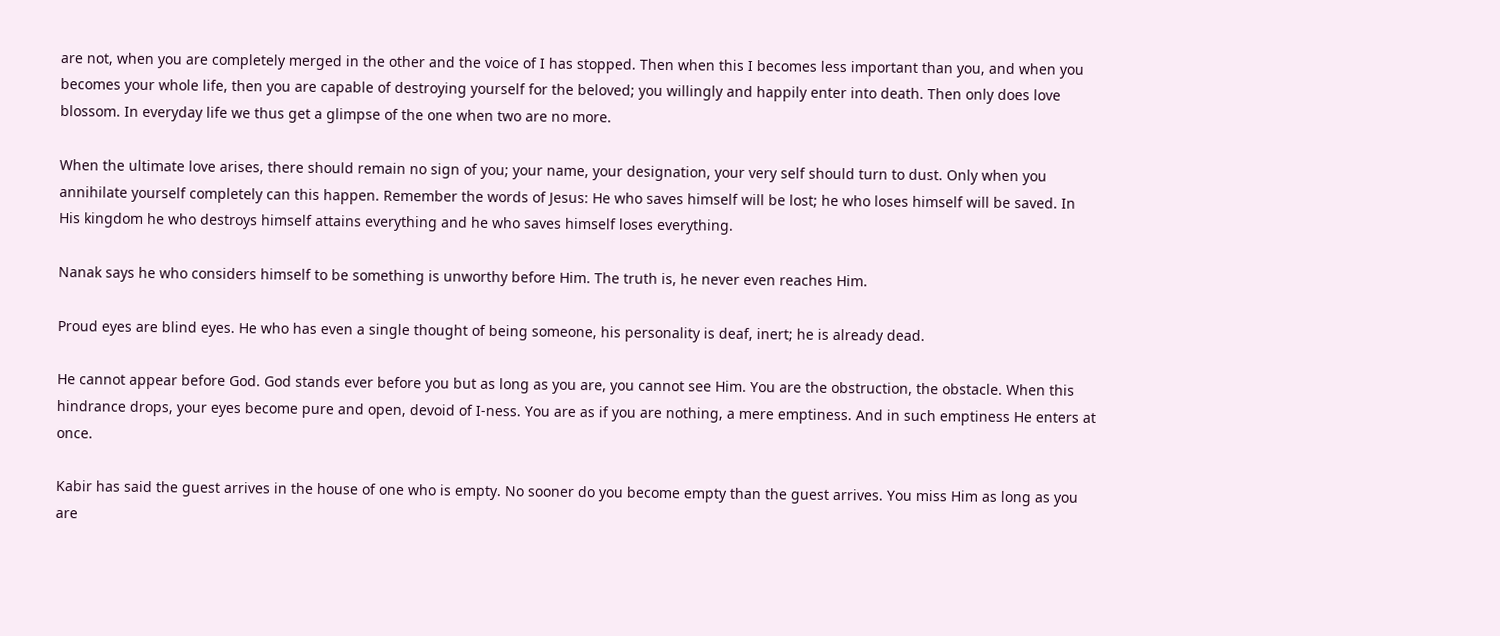are not, when you are completely merged in the other and the voice of I has stopped. Then when this I becomes less important than you, and when you becomes your whole life, then you are capable of destroying yourself for the beloved; you willingly and happily enter into death. Then only does love blossom. In everyday life we thus get a glimpse of the one when two are no more.

When the ultimate love arises, there should remain no sign of you; your name, your designation, your very self should turn to dust. Only when you annihilate yourself completely can this happen. Remember the words of Jesus: He who saves himself will be lost; he who loses himself will be saved. In His kingdom he who destroys himself attains everything and he who saves himself loses everything.

Nanak says he who considers himself to be something is unworthy before Him. The truth is, he never even reaches Him.

Proud eyes are blind eyes. He who has even a single thought of being someone, his personality is deaf, inert; he is already dead.

He cannot appear before God. God stands ever before you but as long as you are, you cannot see Him. You are the obstruction, the obstacle. When this hindrance drops, your eyes become pure and open, devoid of I-ness. You are as if you are nothing, a mere emptiness. And in such emptiness He enters at once.

Kabir has said the guest arrives in the house of one who is empty. No sooner do you become empty than the guest arrives. You miss Him as long as you are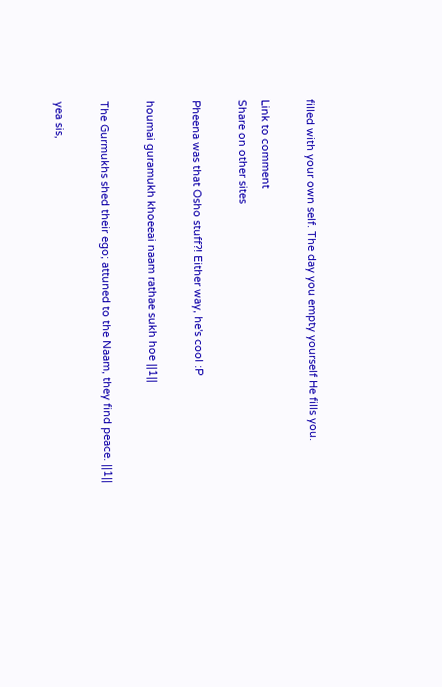filled with your own self. The day you empty yourself He fills you.

Link to comment
Share on other sites

Pheena was that Osho stuff?! Either way, he's cool :P

houmai guramukh khoeeai naam rathae sukh hoe ||1||

The Gurmukhs shed their ego; attuned to the Naam, they find peace. ||1||

yea sis,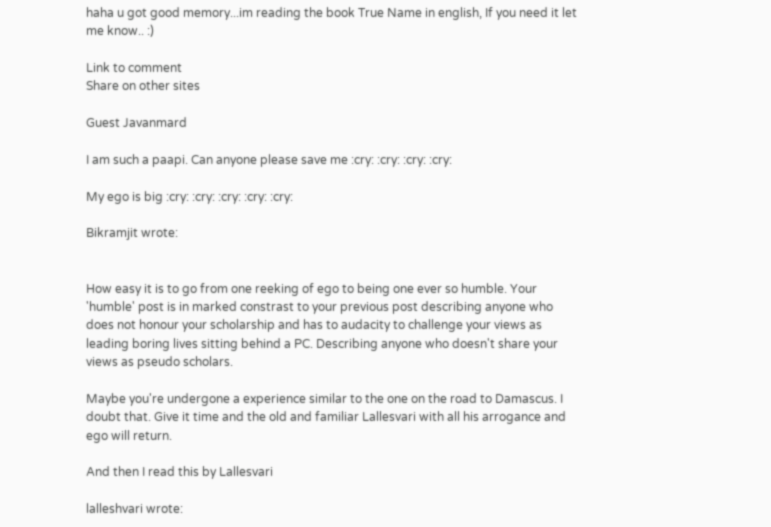haha u got good memory...im reading the book True Name in english, If you need it let me know.. :)

Link to comment
Share on other sites

Guest Javanmard

I am such a paapi. Can anyone please save me :cry: :cry: :cry: :cry:

My ego is big :cry: :cry: :cry: :cry: :cry:

Bikramjit wrote:


How easy it is to go from one reeking of ego to being one ever so humble. Your 'humble' post is in marked constrast to your previous post describing anyone who does not honour your scholarship and has to audacity to challenge your views as leading boring lives sitting behind a PC. Describing anyone who doesn't share your views as pseudo scholars.

Maybe you're undergone a experience similar to the one on the road to Damascus. I doubt that. Give it time and the old and familiar Lallesvari with all his arrogance and ego will return.

And then I read this by Lallesvari

lalleshvari wrote: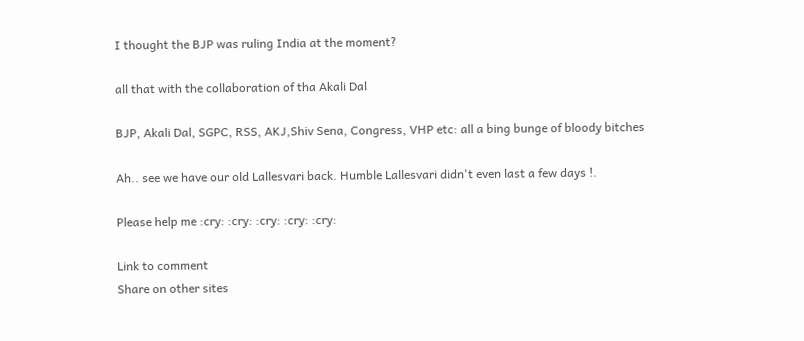I thought the BJP was ruling India at the moment?

all that with the collaboration of tha Akali Dal

BJP, Akali Dal, SGPC, RSS, AKJ,Shiv Sena, Congress, VHP etc: all a bing bunge of bloody bitches

Ah.. see we have our old Lallesvari back. Humble Lallesvari didn't even last a few days !.

Please help me :cry: :cry: :cry: :cry: :cry:

Link to comment
Share on other sites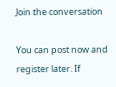Join the conversation

You can post now and register later. If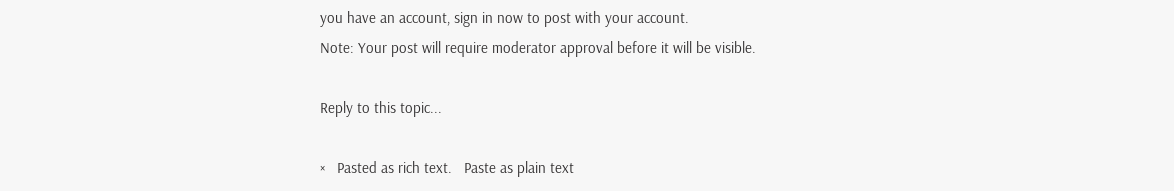you have an account, sign in now to post with your account.
Note: Your post will require moderator approval before it will be visible.

Reply to this topic...

×   Pasted as rich text.   Paste as plain text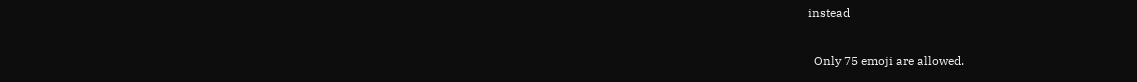instead

  Only 75 emoji are allowed.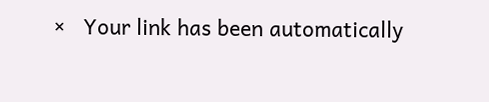×   Your link has been automatically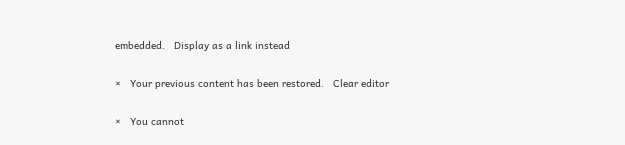embedded.   Display as a link instead

×   Your previous content has been restored.   Clear editor

×   You cannot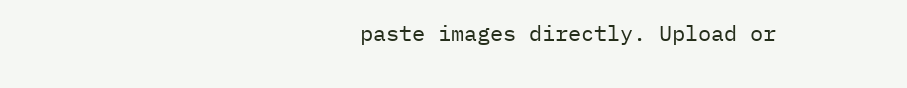paste images directly. Upload or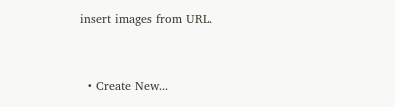insert images from URL.


  • Create New...